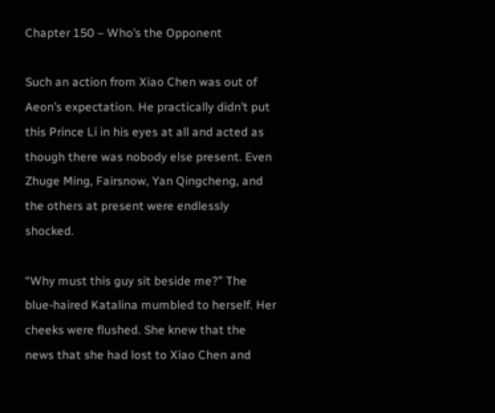Chapter 150 – Who’s the Opponent

Such an action from Xiao Chen was out of Aeon’s expectation. He practically didn’t put this Prince Li in his eyes at all and acted as though there was nobody else present. Even Zhuge Ming, Fairsnow, Yan Qingcheng, and the others at present were endlessly shocked.

“Why must this guy sit beside me?” The blue-haired Katalina mumbled to herself. Her cheeks were flushed. She knew that the news that she had lost to Xiao Chen and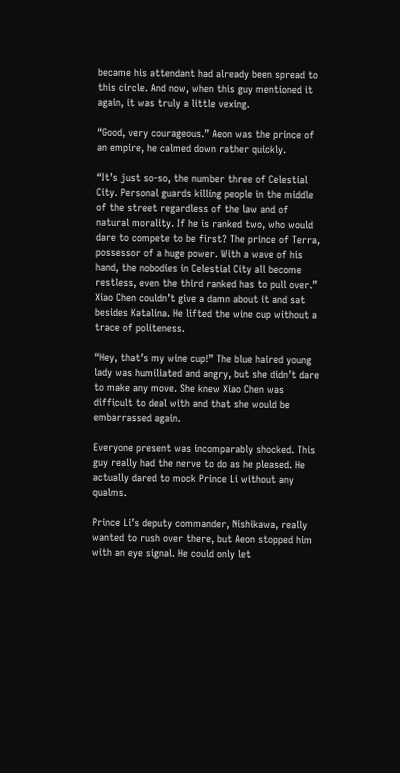became his attendant had already been spread to this circle. And now, when this guy mentioned it again, it was truly a little vexing.

“Good, very courageous.” Aeon was the prince of an empire, he calmed down rather quickly.

“It’s just so-so, the number three of Celestial City. Personal guards killing people in the middle of the street regardless of the law and of natural morality. If he is ranked two, who would dare to compete to be first? The prince of Terra, possessor of a huge power. With a wave of his hand, the nobodies in Celestial City all become restless, even the third ranked has to pull over.” Xiao Chen couldn’t give a damn about it and sat besides Katalina. He lifted the wine cup without a trace of politeness.

“Hey, that’s my wine cup!” The blue haired young lady was humiliated and angry, but she didn’t dare to make any move. She knew Xiao Chen was difficult to deal with and that she would be embarrassed again.

Everyone present was incomparably shocked. This guy really had the nerve to do as he pleased. He actually dared to mock Prince Li without any qualms.

Prince Li’s deputy commander, Nishikawa, really wanted to rush over there, but Aeon stopped him with an eye signal. He could only let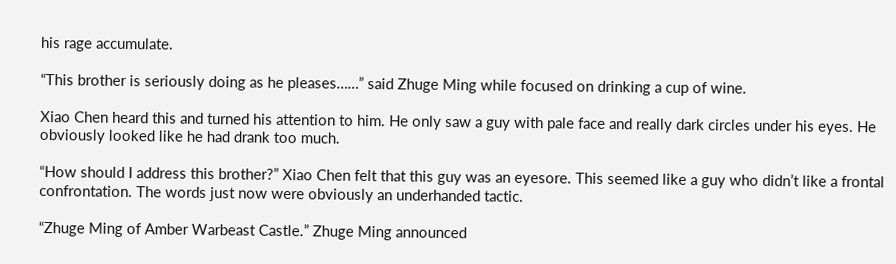his rage accumulate.

“This brother is seriously doing as he pleases……” said Zhuge Ming while focused on drinking a cup of wine.

Xiao Chen heard this and turned his attention to him. He only saw a guy with pale face and really dark circles under his eyes. He obviously looked like he had drank too much.

“How should I address this brother?” Xiao Chen felt that this guy was an eyesore. This seemed like a guy who didn’t like a frontal confrontation. The words just now were obviously an underhanded tactic.

“Zhuge Ming of Amber Warbeast Castle.” Zhuge Ming announced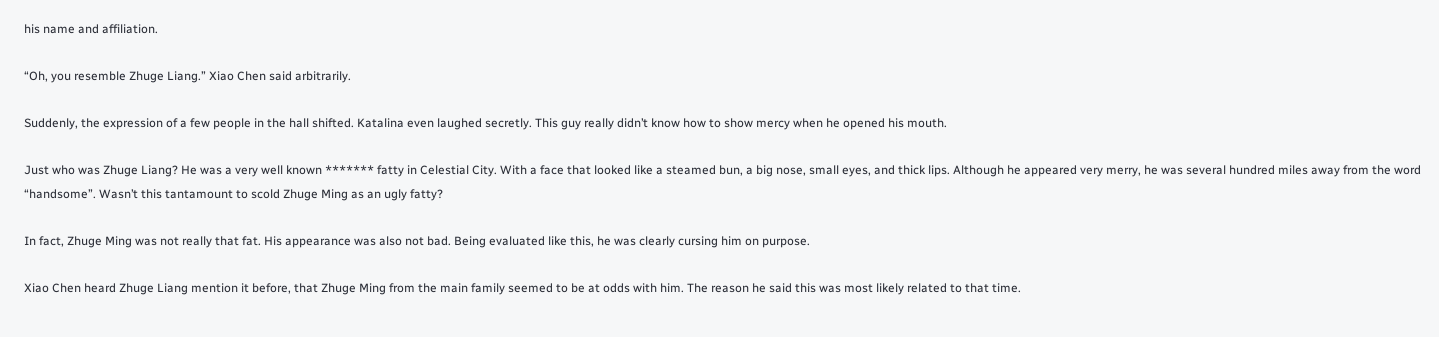his name and affiliation.

“Oh, you resemble Zhuge Liang.” Xiao Chen said arbitrarily.

Suddenly, the expression of a few people in the hall shifted. Katalina even laughed secretly. This guy really didn’t know how to show mercy when he opened his mouth.

Just who was Zhuge Liang? He was a very well known ******* fatty in Celestial City. With a face that looked like a steamed bun, a big nose, small eyes, and thick lips. Although he appeared very merry, he was several hundred miles away from the word “handsome”. Wasn’t this tantamount to scold Zhuge Ming as an ugly fatty?

In fact, Zhuge Ming was not really that fat. His appearance was also not bad. Being evaluated like this, he was clearly cursing him on purpose.

Xiao Chen heard Zhuge Liang mention it before, that Zhuge Ming from the main family seemed to be at odds with him. The reason he said this was most likely related to that time.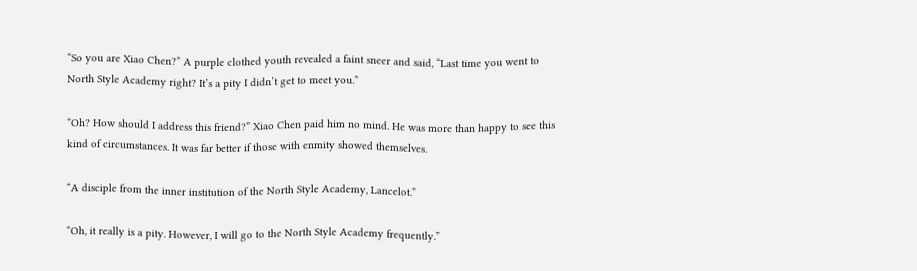“So you are Xiao Chen?” A purple clothed youth revealed a faint sneer and said, “Last time you went to North Style Academy right? It’s a pity I didn’t get to meet you.”

“Oh? How should I address this friend?” Xiao Chen paid him no mind. He was more than happy to see this kind of circumstances. It was far better if those with enmity showed themselves.

“A disciple from the inner institution of the North Style Academy, Lancelot.”

“Oh, it really is a pity. However, I will go to the North Style Academy frequently.”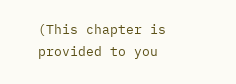(This chapter is provided to you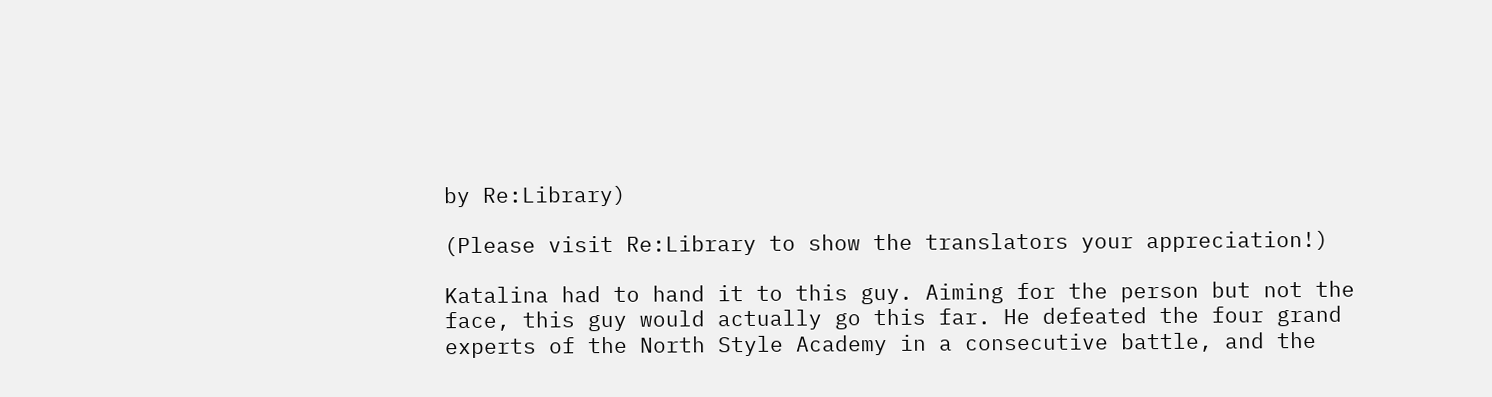by Re:Library)

(Please visit Re:Library to show the translators your appreciation!)

Katalina had to hand it to this guy. Aiming for the person but not the face, this guy would actually go this far. He defeated the four grand experts of the North Style Academy in a consecutive battle, and the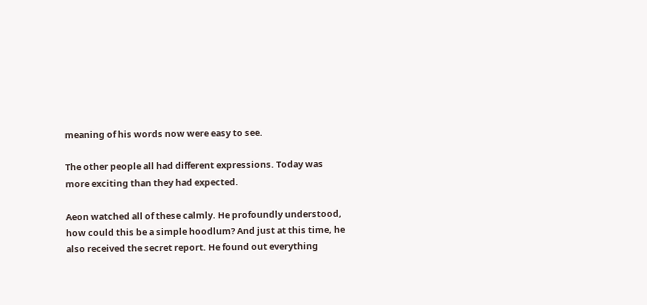meaning of his words now were easy to see.

The other people all had different expressions. Today was more exciting than they had expected.

Aeon watched all of these calmly. He profoundly understood, how could this be a simple hoodlum? And just at this time, he also received the secret report. He found out everything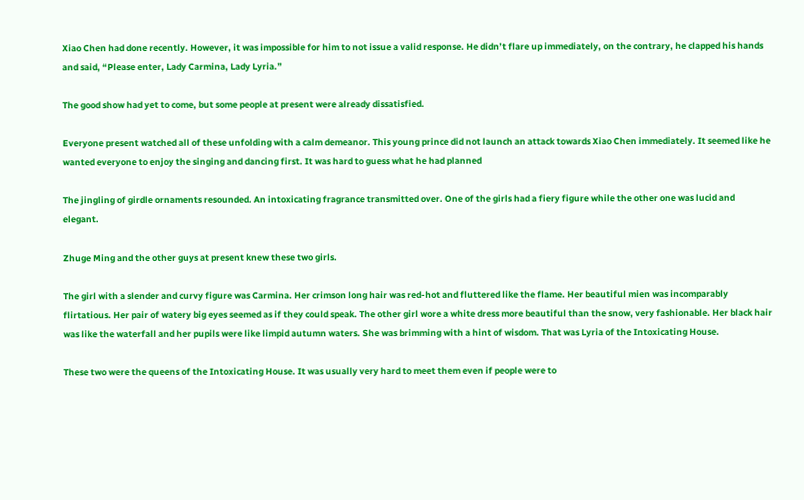Xiao Chen had done recently. However, it was impossible for him to not issue a valid response. He didn’t flare up immediately, on the contrary, he clapped his hands and said, “Please enter, Lady Carmina, Lady Lyria.”

The good show had yet to come, but some people at present were already dissatisfied.

Everyone present watched all of these unfolding with a calm demeanor. This young prince did not launch an attack towards Xiao Chen immediately. It seemed like he wanted everyone to enjoy the singing and dancing first. It was hard to guess what he had planned

The jingling of girdle ornaments resounded. An intoxicating fragrance transmitted over. One of the girls had a fiery figure while the other one was lucid and elegant.

Zhuge Ming and the other guys at present knew these two girls.

The girl with a slender and curvy figure was Carmina. Her crimson long hair was red-hot and fluttered like the flame. Her beautiful mien was incomparably flirtatious. Her pair of watery big eyes seemed as if they could speak. The other girl wore a white dress more beautiful than the snow, very fashionable. Her black hair was like the waterfall and her pupils were like limpid autumn waters. She was brimming with a hint of wisdom. That was Lyria of the Intoxicating House.

These two were the queens of the Intoxicating House. It was usually very hard to meet them even if people were to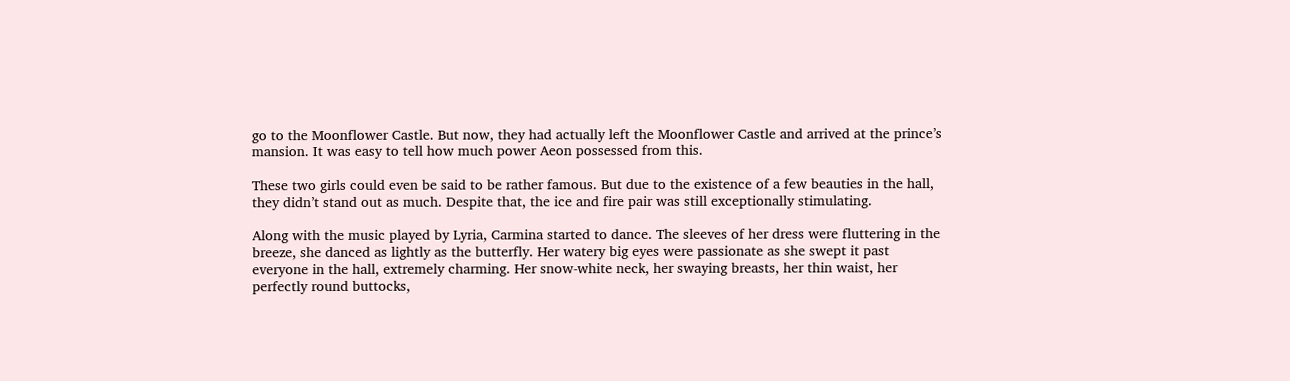go to the Moonflower Castle. But now, they had actually left the Moonflower Castle and arrived at the prince’s mansion. It was easy to tell how much power Aeon possessed from this.

These two girls could even be said to be rather famous. But due to the existence of a few beauties in the hall, they didn’t stand out as much. Despite that, the ice and fire pair was still exceptionally stimulating.

Along with the music played by Lyria, Carmina started to dance. The sleeves of her dress were fluttering in the breeze, she danced as lightly as the butterfly. Her watery big eyes were passionate as she swept it past everyone in the hall, extremely charming. Her snow-white neck, her swaying breasts, her thin waist, her perfectly round buttocks,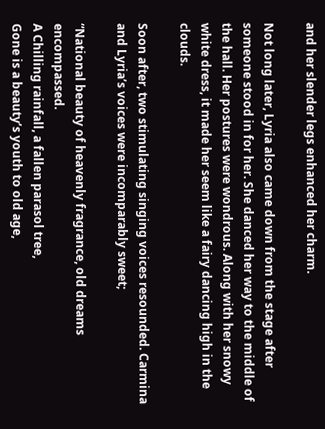and her slender legs enhanced her charm.

Not long later, Lyria also came down from the stage after someone stood in for her. She danced her way to the middle of the hall. Her postures were wondrous. Along with her snowy white dress, it made her seem like a fairy dancing high in the clouds.

Soon after, two stimulating singing voices resounded. Carmina and Lyria’s voices were incomparably sweet;

“National beauty of heavenly fragrance, old dreams encompassed.
A Chilling rainfall, a fallen parasol tree,
Gone is a beauty’s youth to old age,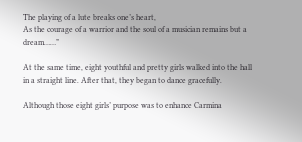The playing of a lute breaks one’s heart,
As the courage of a warrior and the soul of a musician remains but a dream……”

At the same time, eight youthful and pretty girls walked into the hall in a straight line. After that, they began to dance gracefully.

Although those eight girls’ purpose was to enhance Carmina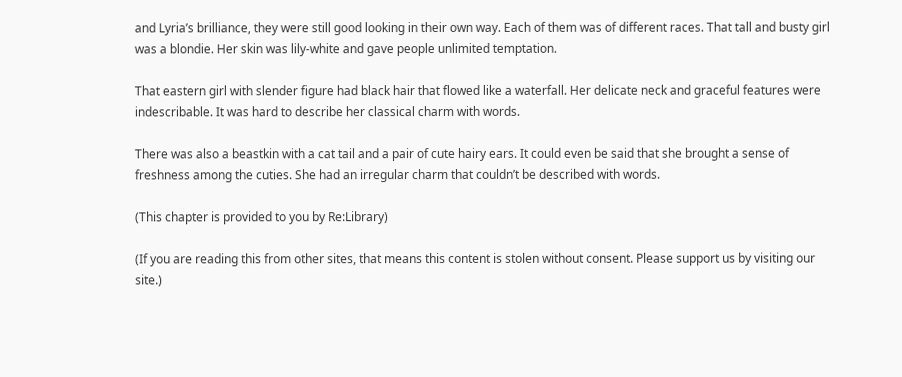and Lyria’s brilliance, they were still good looking in their own way. Each of them was of different races. That tall and busty girl was a blondie. Her skin was lily-white and gave people unlimited temptation.

That eastern girl with slender figure had black hair that flowed like a waterfall. Her delicate neck and graceful features were indescribable. It was hard to describe her classical charm with words.

There was also a beastkin with a cat tail and a pair of cute hairy ears. It could even be said that she brought a sense of freshness among the cuties. She had an irregular charm that couldn’t be described with words.

(This chapter is provided to you by Re:Library)

(If you are reading this from other sites, that means this content is stolen without consent. Please support us by visiting our site.)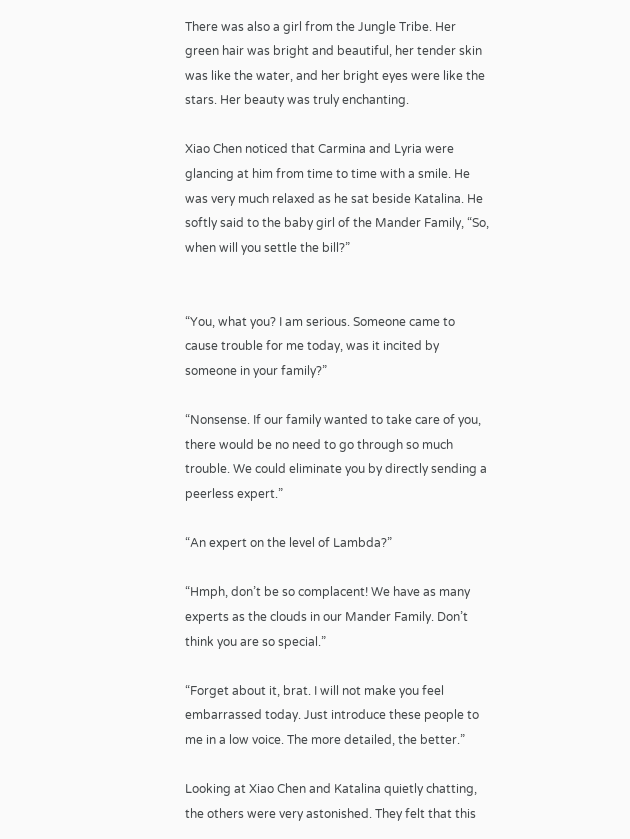There was also a girl from the Jungle Tribe. Her green hair was bright and beautiful, her tender skin was like the water, and her bright eyes were like the stars. Her beauty was truly enchanting.

Xiao Chen noticed that Carmina and Lyria were glancing at him from time to time with a smile. He was very much relaxed as he sat beside Katalina. He softly said to the baby girl of the Mander Family, “So, when will you settle the bill?”


“You, what you? I am serious. Someone came to cause trouble for me today, was it incited by someone in your family?”

“Nonsense. If our family wanted to take care of you, there would be no need to go through so much trouble. We could eliminate you by directly sending a peerless expert.”

“An expert on the level of Lambda?”

“Hmph, don’t be so complacent! We have as many experts as the clouds in our Mander Family. Don’t think you are so special.”

“Forget about it, brat. I will not make you feel embarrassed today. Just introduce these people to me in a low voice. The more detailed, the better.”

Looking at Xiao Chen and Katalina quietly chatting, the others were very astonished. They felt that this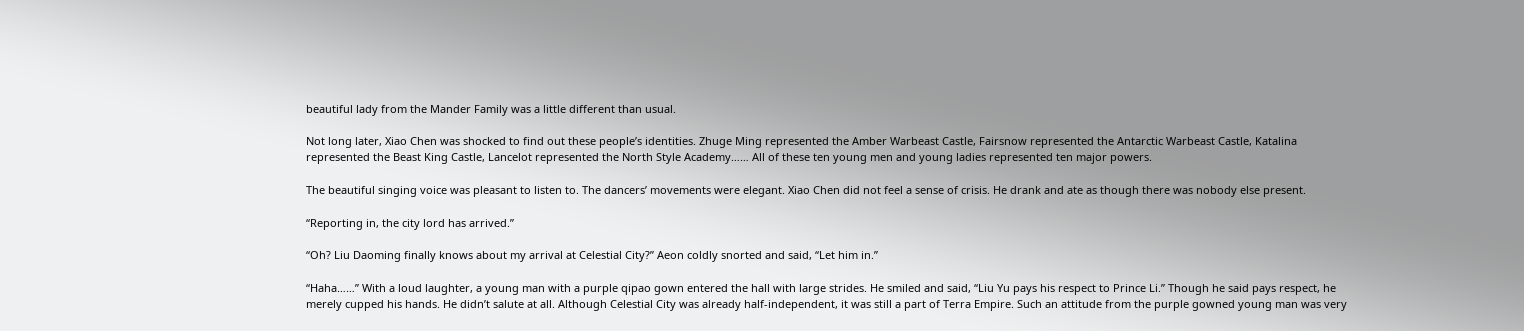beautiful lady from the Mander Family was a little different than usual.

Not long later, Xiao Chen was shocked to find out these people’s identities. Zhuge Ming represented the Amber Warbeast Castle, Fairsnow represented the Antarctic Warbeast Castle, Katalina represented the Beast King Castle, Lancelot represented the North Style Academy…… All of these ten young men and young ladies represented ten major powers.

The beautiful singing voice was pleasant to listen to. The dancers’ movements were elegant. Xiao Chen did not feel a sense of crisis. He drank and ate as though there was nobody else present.

“Reporting in, the city lord has arrived.”

“Oh? Liu Daoming finally knows about my arrival at Celestial City?” Aeon coldly snorted and said, “Let him in.”

“Haha……” With a loud laughter, a young man with a purple qipao gown entered the hall with large strides. He smiled and said, “Liu Yu pays his respect to Prince Li.” Though he said pays respect, he merely cupped his hands. He didn’t salute at all. Although Celestial City was already half-independent, it was still a part of Terra Empire. Such an attitude from the purple gowned young man was very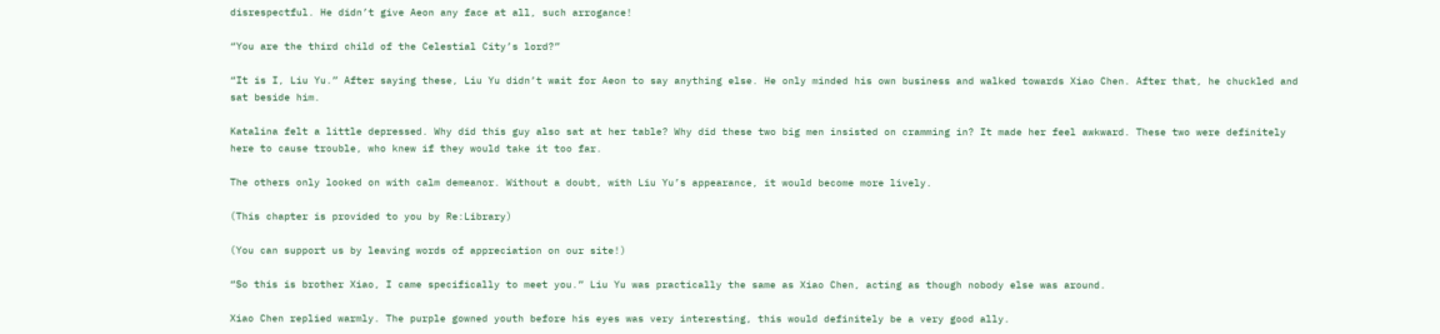disrespectful. He didn’t give Aeon any face at all, such arrogance!

“You are the third child of the Celestial City’s lord?”

“It is I, Liu Yu.” After saying these, Liu Yu didn’t wait for Aeon to say anything else. He only minded his own business and walked towards Xiao Chen. After that, he chuckled and sat beside him.

Katalina felt a little depressed. Why did this guy also sat at her table? Why did these two big men insisted on cramming in? It made her feel awkward. These two were definitely here to cause trouble, who knew if they would take it too far.

The others only looked on with calm demeanor. Without a doubt, with Liu Yu’s appearance, it would become more lively.

(This chapter is provided to you by Re:Library)

(You can support us by leaving words of appreciation on our site!)

“So this is brother Xiao, I came specifically to meet you.” Liu Yu was practically the same as Xiao Chen, acting as though nobody else was around.

Xiao Chen replied warmly. The purple gowned youth before his eyes was very interesting, this would definitely be a very good ally.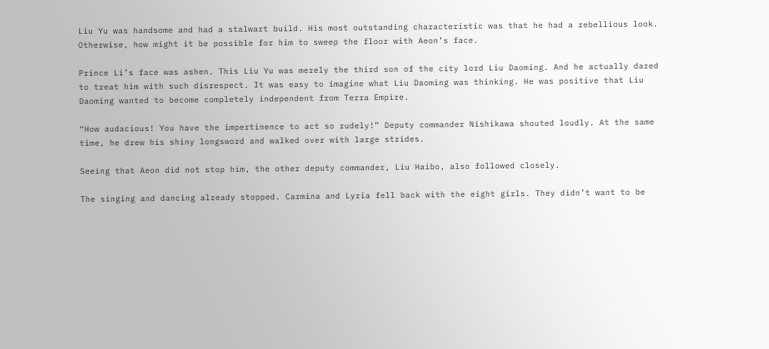Liu Yu was handsome and had a stalwart build. His most outstanding characteristic was that he had a rebellious look. Otherwise, how might it be possible for him to sweep the floor with Aeon’s face.

Prince Li’s face was ashen. This Liu Yu was merely the third son of the city lord Liu Daoming. And he actually dared to treat him with such disrespect. It was easy to imagine what Liu Daoming was thinking. He was positive that Liu Daoming wanted to become completely independent from Terra Empire.

“How audacious! You have the impertinence to act so rudely!” Deputy commander Nishikawa shouted loudly. At the same time, he drew his shiny longsword and walked over with large strides.

Seeing that Aeon did not stop him, the other deputy commander, Liu Haibo, also followed closely.

The singing and dancing already stopped. Carmina and Lyria fell back with the eight girls. They didn’t want to be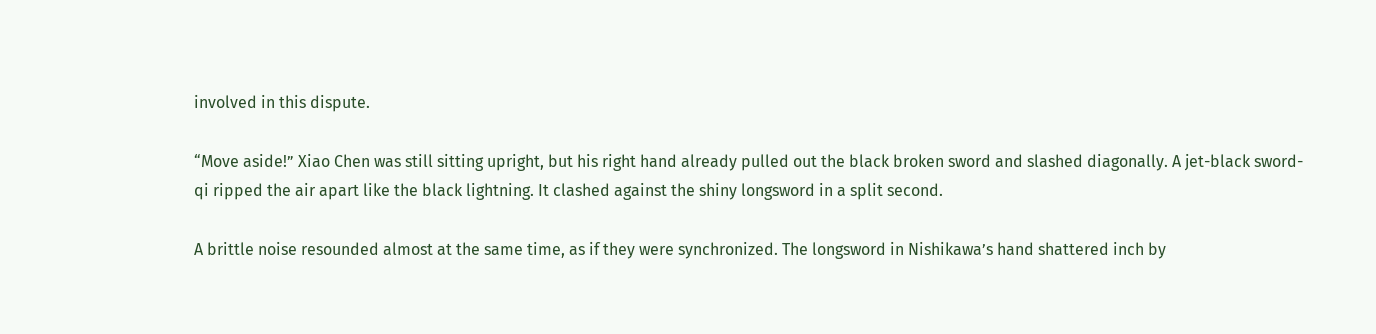involved in this dispute.

“Move aside!” Xiao Chen was still sitting upright, but his right hand already pulled out the black broken sword and slashed diagonally. A jet-black sword-qi ripped the air apart like the black lightning. It clashed against the shiny longsword in a split second.

A brittle noise resounded almost at the same time, as if they were synchronized. The longsword in Nishikawa’s hand shattered inch by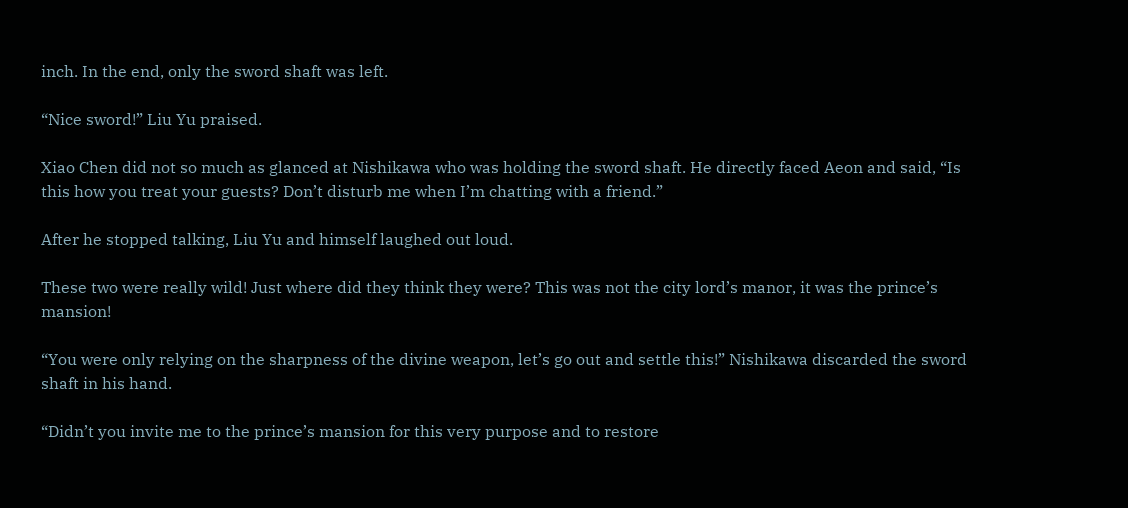inch. In the end, only the sword shaft was left.

“Nice sword!” Liu Yu praised.

Xiao Chen did not so much as glanced at Nishikawa who was holding the sword shaft. He directly faced Aeon and said, “Is this how you treat your guests? Don’t disturb me when I’m chatting with a friend.”

After he stopped talking, Liu Yu and himself laughed out loud.

These two were really wild! Just where did they think they were? This was not the city lord’s manor, it was the prince’s mansion!

“You were only relying on the sharpness of the divine weapon, let’s go out and settle this!” Nishikawa discarded the sword shaft in his hand.

“Didn’t you invite me to the prince’s mansion for this very purpose and to restore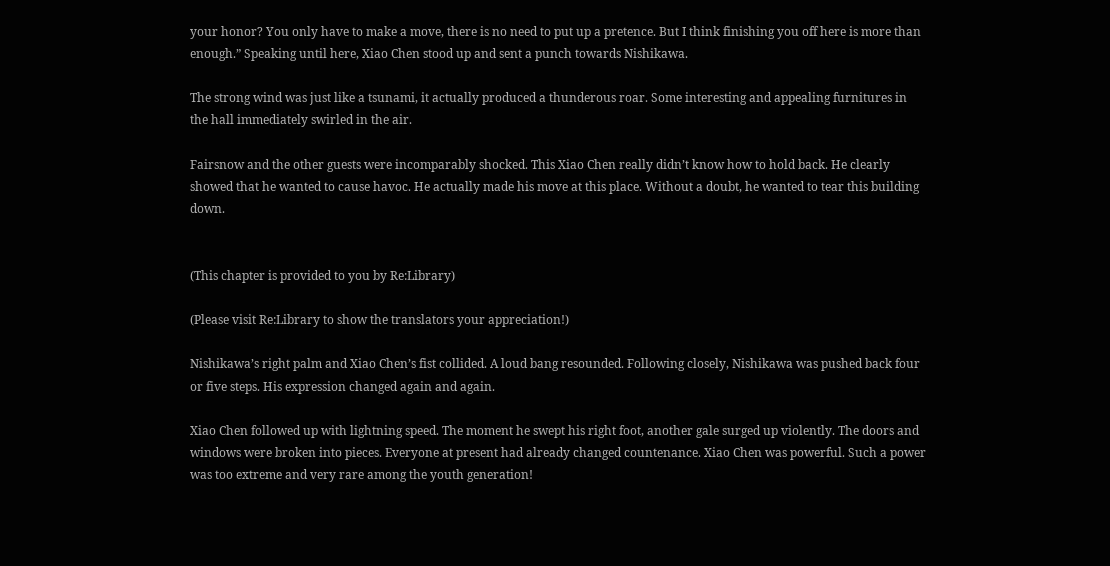your honor? You only have to make a move, there is no need to put up a pretence. But I think finishing you off here is more than enough.” Speaking until here, Xiao Chen stood up and sent a punch towards Nishikawa.

The strong wind was just like a tsunami, it actually produced a thunderous roar. Some interesting and appealing furnitures in the hall immediately swirled in the air.

Fairsnow and the other guests were incomparably shocked. This Xiao Chen really didn’t know how to hold back. He clearly showed that he wanted to cause havoc. He actually made his move at this place. Without a doubt, he wanted to tear this building down.


(This chapter is provided to you by Re:Library)

(Please visit Re:Library to show the translators your appreciation!)

Nishikawa’s right palm and Xiao Chen’s fist collided. A loud bang resounded. Following closely, Nishikawa was pushed back four or five steps. His expression changed again and again.

Xiao Chen followed up with lightning speed. The moment he swept his right foot, another gale surged up violently. The doors and windows were broken into pieces. Everyone at present had already changed countenance. Xiao Chen was powerful. Such a power was too extreme and very rare among the youth generation!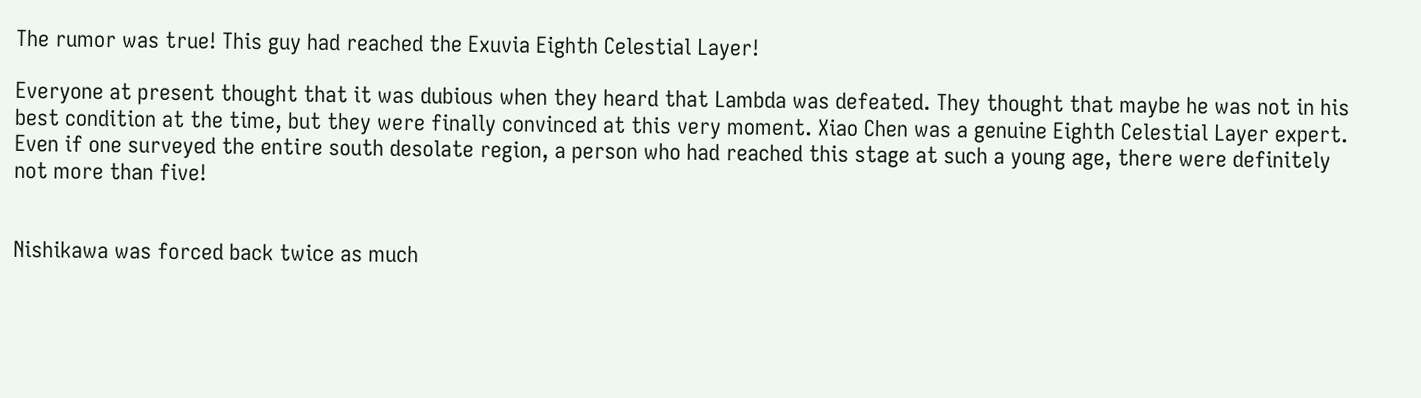The rumor was true! This guy had reached the Exuvia Eighth Celestial Layer!

Everyone at present thought that it was dubious when they heard that Lambda was defeated. They thought that maybe he was not in his best condition at the time, but they were finally convinced at this very moment. Xiao Chen was a genuine Eighth Celestial Layer expert. Even if one surveyed the entire south desolate region, a person who had reached this stage at such a young age, there were definitely not more than five!


Nishikawa was forced back twice as much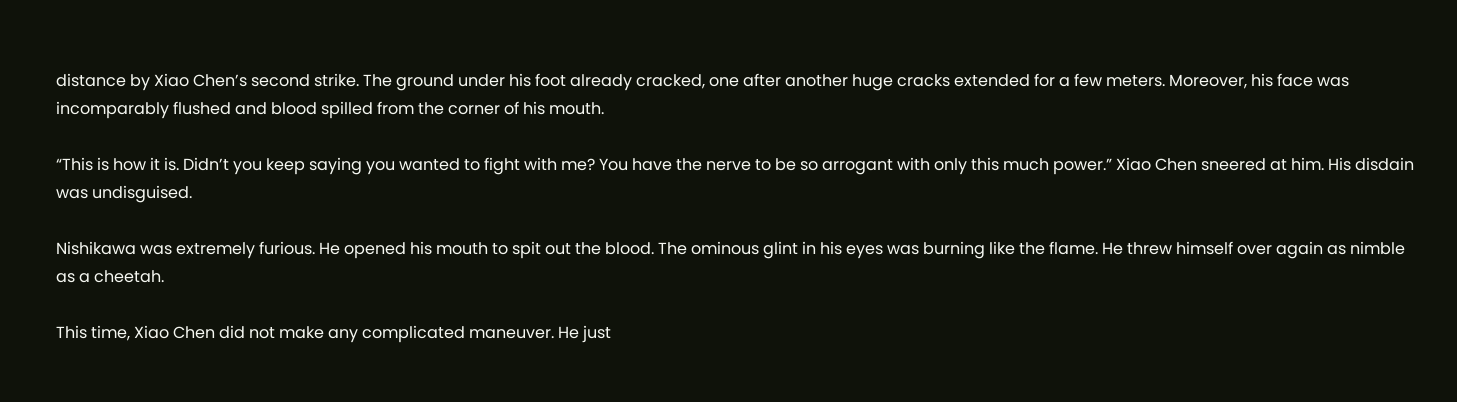distance by Xiao Chen’s second strike. The ground under his foot already cracked, one after another huge cracks extended for a few meters. Moreover, his face was incomparably flushed and blood spilled from the corner of his mouth.

“This is how it is. Didn’t you keep saying you wanted to fight with me? You have the nerve to be so arrogant with only this much power.” Xiao Chen sneered at him. His disdain was undisguised.

Nishikawa was extremely furious. He opened his mouth to spit out the blood. The ominous glint in his eyes was burning like the flame. He threw himself over again as nimble as a cheetah.

This time, Xiao Chen did not make any complicated maneuver. He just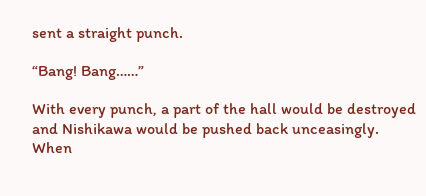sent a straight punch.

“Bang! Bang……”

With every punch, a part of the hall would be destroyed and Nishikawa would be pushed back unceasingly. When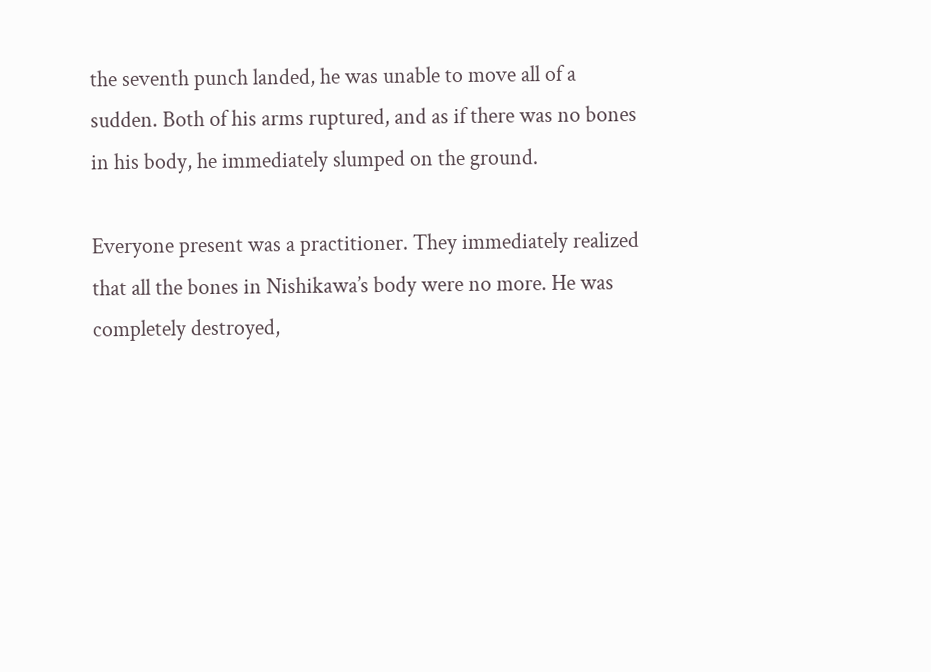the seventh punch landed, he was unable to move all of a sudden. Both of his arms ruptured, and as if there was no bones in his body, he immediately slumped on the ground.

Everyone present was a practitioner. They immediately realized that all the bones in Nishikawa’s body were no more. He was completely destroyed,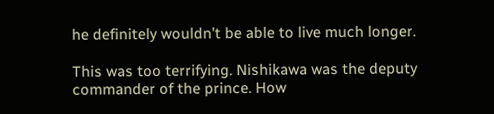he definitely wouldn’t be able to live much longer.

This was too terrifying. Nishikawa was the deputy commander of the prince. How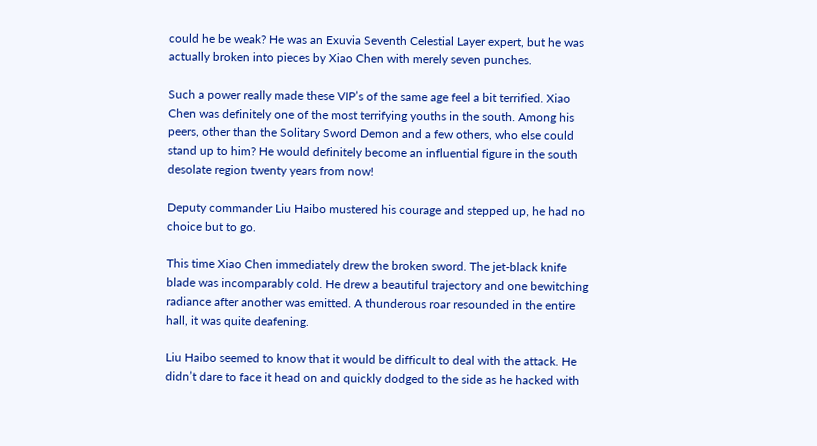could he be weak? He was an Exuvia Seventh Celestial Layer expert, but he was actually broken into pieces by Xiao Chen with merely seven punches.

Such a power really made these VIP’s of the same age feel a bit terrified. Xiao Chen was definitely one of the most terrifying youths in the south. Among his peers, other than the Solitary Sword Demon and a few others, who else could stand up to him? He would definitely become an influential figure in the south desolate region twenty years from now!

Deputy commander Liu Haibo mustered his courage and stepped up, he had no choice but to go.

This time Xiao Chen immediately drew the broken sword. The jet-black knife blade was incomparably cold. He drew a beautiful trajectory and one bewitching radiance after another was emitted. A thunderous roar resounded in the entire hall, it was quite deafening.

Liu Haibo seemed to know that it would be difficult to deal with the attack. He didn’t dare to face it head on and quickly dodged to the side as he hacked with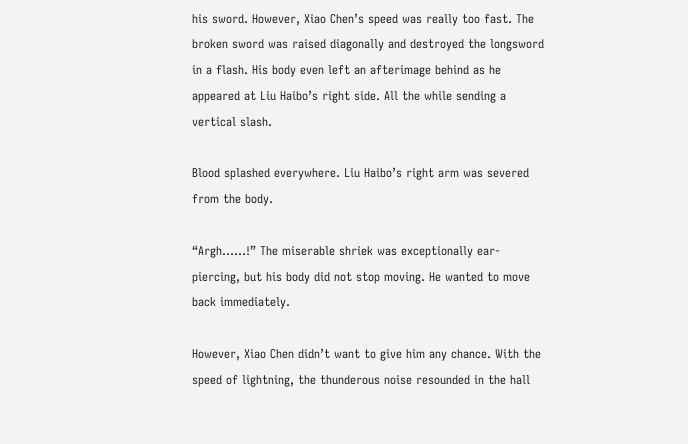his sword. However, Xiao Chen’s speed was really too fast. The broken sword was raised diagonally and destroyed the longsword in a flash. His body even left an afterimage behind as he appeared at Liu Haibo’s right side. All the while sending a vertical slash.

Blood splashed everywhere. Liu Haibo’s right arm was severed from the body.

“Argh……!” The miserable shriek was exceptionally ear-piercing, but his body did not stop moving. He wanted to move back immediately.

However, Xiao Chen didn’t want to give him any chance. With the speed of lightning, the thunderous noise resounded in the hall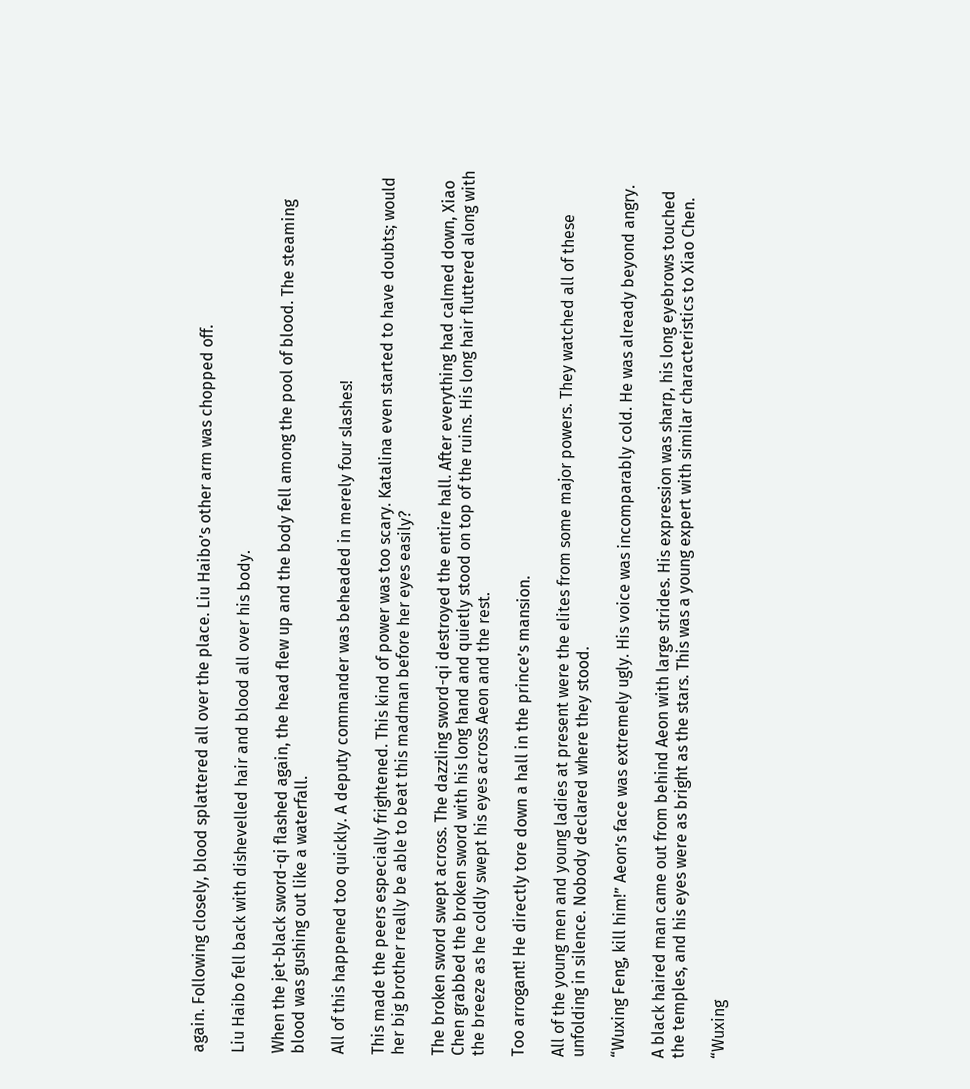again. Following closely, blood splattered all over the place. Liu Haibo’s other arm was chopped off.

Liu Haibo fell back with dishevelled hair and blood all over his body.

When the jet-black sword-qi flashed again, the head flew up and the body fell among the pool of blood. The steaming blood was gushing out like a waterfall.

All of this happened too quickly. A deputy commander was beheaded in merely four slashes!

This made the peers especially frightened. This kind of power was too scary. Katalina even started to have doubts; would her big brother really be able to beat this madman before her eyes easily?

The broken sword swept across. The dazzling sword-qi destroyed the entire hall. After everything had calmed down, Xiao Chen grabbed the broken sword with his long hand and quietly stood on top of the ruins. His long hair fluttered along with the breeze as he coldly swept his eyes across Aeon and the rest.

Too arrogant! He directly tore down a hall in the prince’s mansion.

All of the young men and young ladies at present were the elites from some major powers. They watched all of these unfolding in silence. Nobody declared where they stood.

“Wuxing Feng, kill him!” Aeon’s face was extremely ugly. His voice was incomparably cold. He was already beyond angry.

A black haired man came out from behind Aeon with large strides. His expression was sharp, his long eyebrows touched the temples, and his eyes were as bright as the stars. This was a young expert with similar characteristics to Xiao Chen.

“Wuxing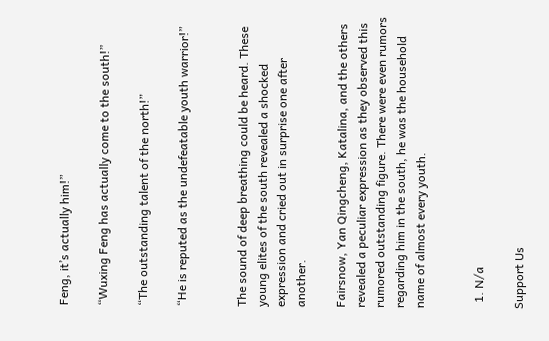Feng, it’s actually him!”

“Wuxing Feng has actually come to the south!”

“The outstanding talent of the north!”

“He is reputed as the undefeatable youth warrior!”


The sound of deep breathing could be heard. These young elites of the south revealed a shocked expression and cried out in surprise one after another.

Fairsnow, Yan Qingcheng, Katalina, and the others revealed a peculiar expression as they observed this rumored outstanding figure. There were even rumors regarding him in the south, he was the household name of almost every youth.


  1. N/a

Support Us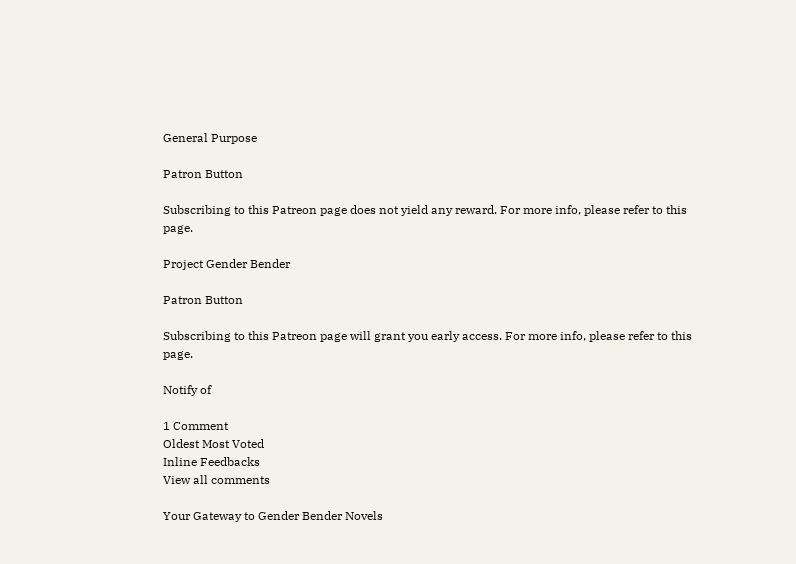General Purpose

Patron Button

Subscribing to this Patreon page does not yield any reward. For more info, please refer to this page.

Project Gender Bender

Patron Button

Subscribing to this Patreon page will grant you early access. For more info, please refer to this page.

Notify of

1 Comment
Oldest Most Voted
Inline Feedbacks
View all comments

Your Gateway to Gender Bender Novels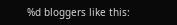%d bloggers like this: